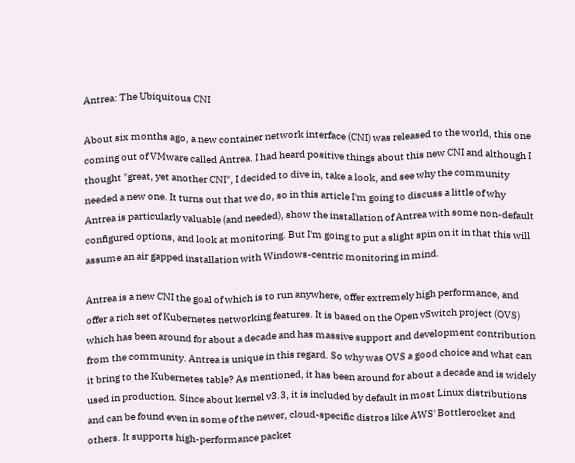Antrea: The Ubiquitous CNI

About six months ago, a new container network interface (CNI) was released to the world, this one coming out of VMware called Antrea. I had heard positive things about this new CNI and although I thought "great, yet another CNI", I decided to dive in, take a look, and see why the community needed a new one. It turns out that we do, so in this article I'm going to discuss a little of why Antrea is particularly valuable (and needed), show the installation of Antrea with some non-default configured options, and look at monitoring. But I'm going to put a slight spin on it in that this will assume an air gapped installation with Windows-centric monitoring in mind.

Antrea is a new CNI the goal of which is to run anywhere, offer extremely high performance, and offer a rich set of Kubernetes networking features. It is based on the Open vSwitch project (OVS) which has been around for about a decade and has massive support and development contribution from the community. Antrea is unique in this regard. So why was OVS a good choice and what can it bring to the Kubernetes table? As mentioned, it has been around for about a decade and is widely used in production. Since about kernel v3.3, it is included by default in most Linux distributions and can be found even in some of the newer, cloud-specific distros like AWS' Bottlerocket and others. It supports high-performance packet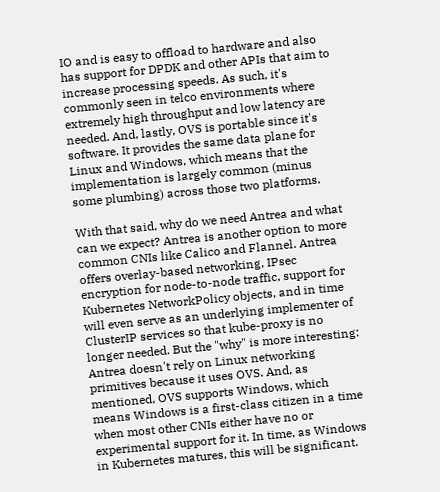IO and is easy to offload to hardware and also has support for DPDK and other APIs that aim to increase processing speeds. As such, it's commonly seen in telco environments where extremely high throughput and low latency are needed. And, lastly, OVS is portable since it's software. It provides the same data plane for Linux and Windows, which means that the implementation is largely common (minus some plumbing) across those two platforms.

With that said, why do we need Antrea and what can we expect? Antrea is another option to more common CNIs like Calico and Flannel. Antrea offers overlay-based networking, IPsec encryption for node-to-node traffic, support for Kubernetes NetworkPolicy objects, and in time will even serve as an underlying implementer of ClusterIP services so that kube-proxy is no longer needed. But the "why" is more interesting: Antrea doesn't rely on Linux networking primitives because it uses OVS. And, as mentioned, OVS supports Windows, which means Windows is a first-class citizen in a time when most other CNIs either have no or experimental support for it. In time, as Windows in Kubernetes matures, this will be significant.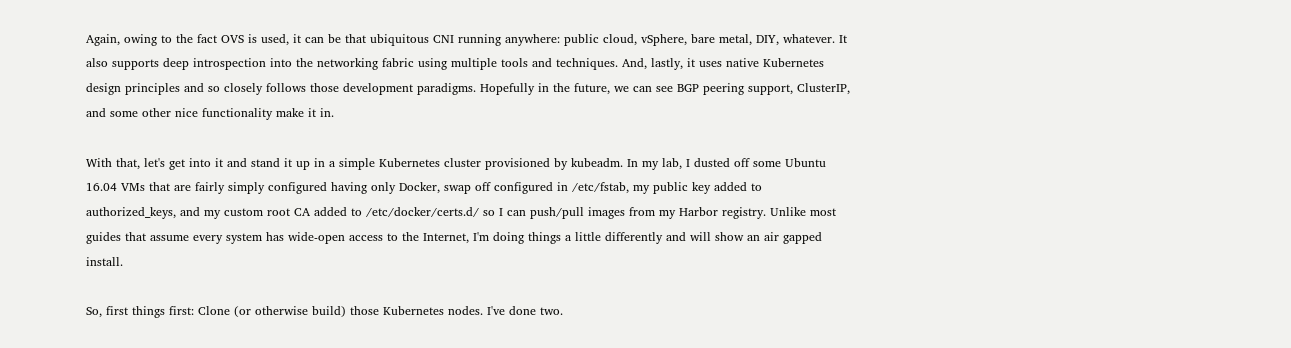Again, owing to the fact OVS is used, it can be that ubiquitous CNI running anywhere: public cloud, vSphere, bare metal, DIY, whatever. It also supports deep introspection into the networking fabric using multiple tools and techniques. And, lastly, it uses native Kubernetes design principles and so closely follows those development paradigms. Hopefully in the future, we can see BGP peering support, ClusterIP, and some other nice functionality make it in.

With that, let's get into it and stand it up in a simple Kubernetes cluster provisioned by kubeadm. In my lab, I dusted off some Ubuntu 16.04 VMs that are fairly simply configured having only Docker, swap off configured in /etc/fstab, my public key added to authorized_keys, and my custom root CA added to /etc/docker/certs.d/ so I can push/pull images from my Harbor registry. Unlike most guides that assume every system has wide-open access to the Internet, I'm doing things a little differently and will show an air gapped install.

So, first things first: Clone (or otherwise build) those Kubernetes nodes. I've done two.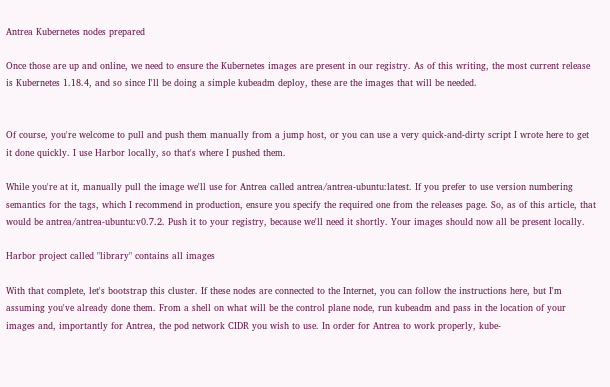Antrea Kubernetes nodes prepared

Once those are up and online, we need to ensure the Kubernetes images are present in our registry. As of this writing, the most current release is Kubernetes 1.18.4, and so since I'll be doing a simple kubeadm deploy, these are the images that will be needed.


Of course, you're welcome to pull and push them manually from a jump host, or you can use a very quick-and-dirty script I wrote here to get it done quickly. I use Harbor locally, so that's where I pushed them.

While you're at it, manually pull the image we'll use for Antrea called antrea/antrea-ubuntu:latest. If you prefer to use version numbering semantics for the tags, which I recommend in production, ensure you specify the required one from the releases page. So, as of this article, that would be antrea/antrea-ubuntu:v0.7.2. Push it to your registry, because we'll need it shortly. Your images should now all be present locally.

Harbor project called "library" contains all images

With that complete, let's bootstrap this cluster. If these nodes are connected to the Internet, you can follow the instructions here, but I'm assuming you've already done them. From a shell on what will be the control plane node, run kubeadm and pass in the location of your images and, importantly for Antrea, the pod network CIDR you wish to use. In order for Antrea to work properly, kube-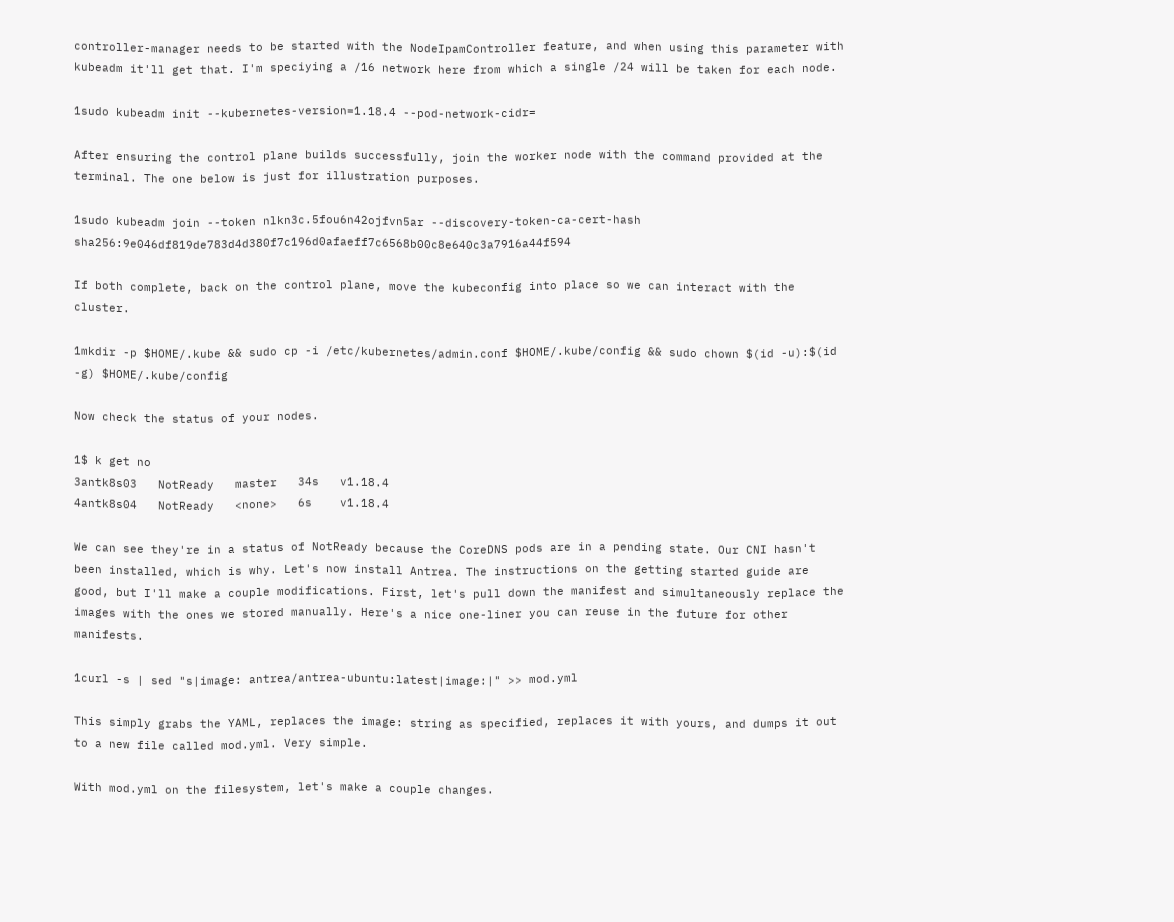controller-manager needs to be started with the NodeIpamController feature, and when using this parameter with kubeadm it'll get that. I'm speciying a /16 network here from which a single /24 will be taken for each node.

1sudo kubeadm init --kubernetes-version=1.18.4 --pod-network-cidr=

After ensuring the control plane builds successfully, join the worker node with the command provided at the terminal. The one below is just for illustration purposes.

1sudo kubeadm join --token nlkn3c.5fou6n42ojfvn5ar --discovery-token-ca-cert-hash sha256:9e046df819de783d4d380f7c196d0afaeff7c6568b00c8e640c3a7916a44f594

If both complete, back on the control plane, move the kubeconfig into place so we can interact with the cluster.

1mkdir -p $HOME/.kube && sudo cp -i /etc/kubernetes/admin.conf $HOME/.kube/config && sudo chown $(id -u):$(id -g) $HOME/.kube/config

Now check the status of your nodes.

1$ k get no
3antk8s03   NotReady   master   34s   v1.18.4
4antk8s04   NotReady   <none>   6s    v1.18.4

We can see they're in a status of NotReady because the CoreDNS pods are in a pending state. Our CNI hasn't been installed, which is why. Let's now install Antrea. The instructions on the getting started guide are good, but I'll make a couple modifications. First, let's pull down the manifest and simultaneously replace the images with the ones we stored manually. Here's a nice one-liner you can reuse in the future for other manifests.

1curl -s | sed "s|image: antrea/antrea-ubuntu:latest|image:|" >> mod.yml

This simply grabs the YAML, replaces the image: string as specified, replaces it with yours, and dumps it out to a new file called mod.yml. Very simple.

With mod.yml on the filesystem, let's make a couple changes.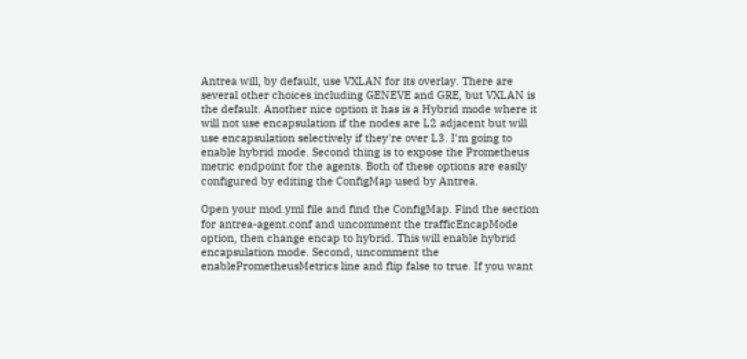Antrea will, by default, use VXLAN for its overlay. There are several other choices including GENEVE and GRE, but VXLAN is the default. Another nice option it has is a Hybrid mode where it will not use encapsulation if the nodes are L2 adjacent but will use encapsulation selectively if they're over L3. I'm going to enable hybrid mode. Second thing is to expose the Prometheus metric endpoint for the agents. Both of these options are easily configured by editing the ConfigMap used by Antrea.

Open your mod.yml file and find the ConfigMap. Find the section for antrea-agent.conf and uncomment the trafficEncapMode option, then change encap to hybrid. This will enable hybrid encapsulation mode. Second, uncomment the enablePrometheusMetrics line and flip false to true. If you want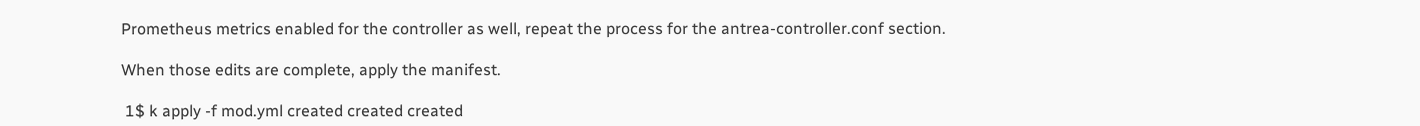Prometheus metrics enabled for the controller as well, repeat the process for the antrea-controller.conf section.

When those edits are complete, apply the manifest.

 1$ k apply -f mod.yml created created created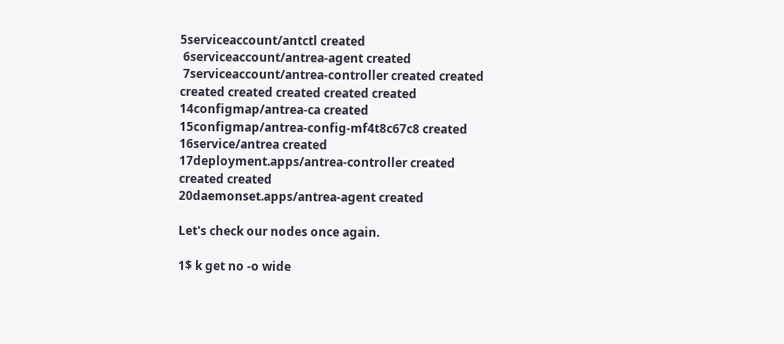5serviceaccount/antctl created
 6serviceaccount/antrea-agent created
 7serviceaccount/antrea-controller created created created created created created created
14configmap/antrea-ca created
15configmap/antrea-config-mf4t8c67c8 created
16service/antrea created
17deployment.apps/antrea-controller created created created
20daemonset.apps/antrea-agent created

Let's check our nodes once again.

1$ k get no -o wide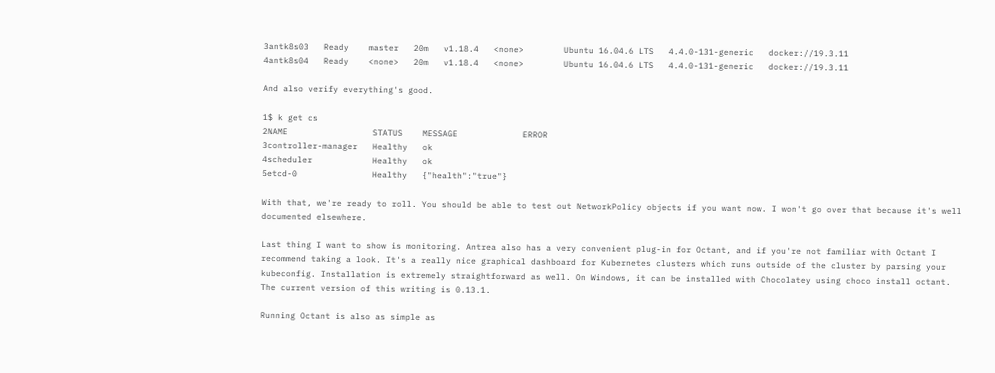3antk8s03   Ready    master   20m   v1.18.4   <none>        Ubuntu 16.04.6 LTS   4.4.0-131-generic   docker://19.3.11
4antk8s04   Ready    <none>   20m   v1.18.4   <none>        Ubuntu 16.04.6 LTS   4.4.0-131-generic   docker://19.3.11

And also verify everything's good.

1$ k get cs
2NAME                 STATUS    MESSAGE             ERROR
3controller-manager   Healthy   ok
4scheduler            Healthy   ok
5etcd-0               Healthy   {"health":"true"}

With that, we're ready to roll. You should be able to test out NetworkPolicy objects if you want now. I won't go over that because it's well documented elsewhere.

Last thing I want to show is monitoring. Antrea also has a very convenient plug-in for Octant, and if you're not familiar with Octant I recommend taking a look. It's a really nice graphical dashboard for Kubernetes clusters which runs outside of the cluster by parsing your kubeconfig. Installation is extremely straightforward as well. On Windows, it can be installed with Chocolatey using choco install octant. The current version of this writing is 0.13.1.

Running Octant is also as simple as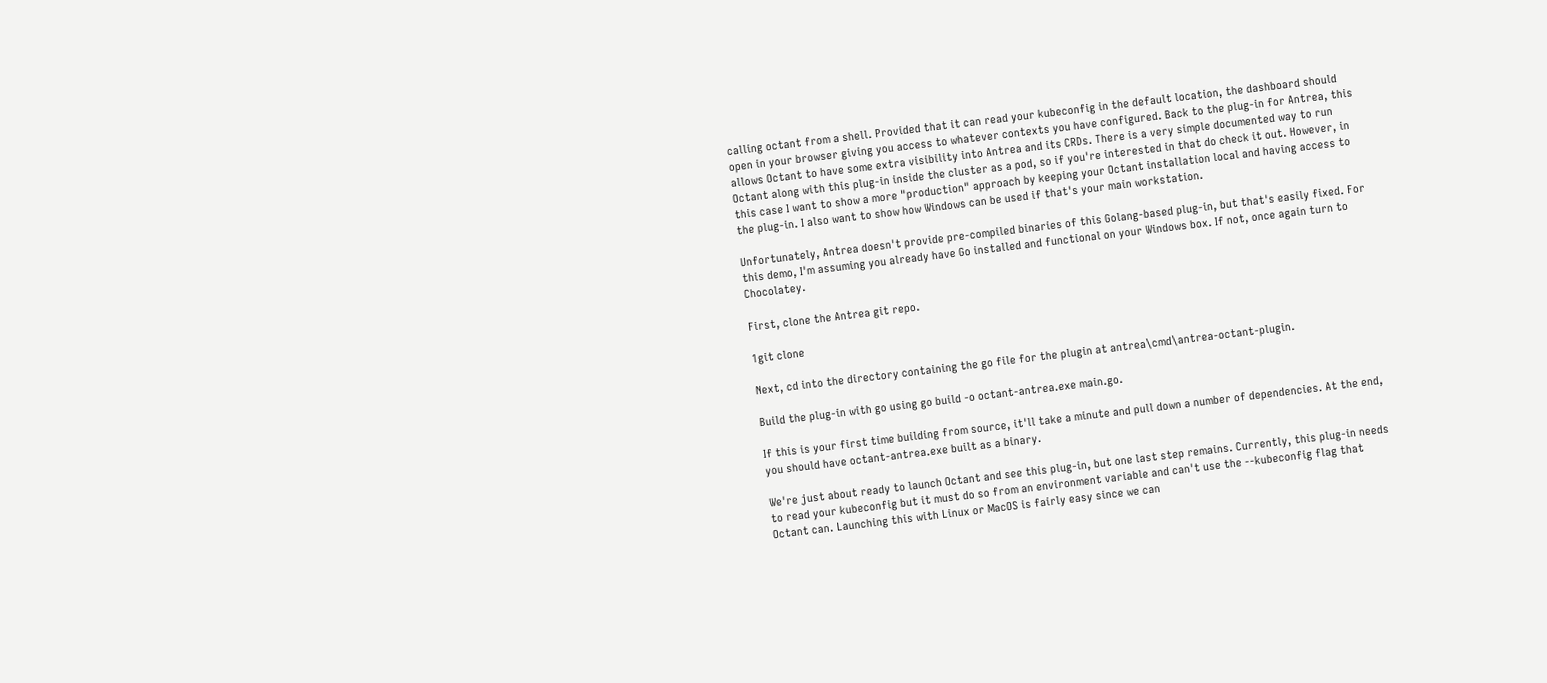calling octant from a shell. Provided that it can read your kubeconfig in the default location, the dashboard should open in your browser giving you access to whatever contexts you have configured. Back to the plug-in for Antrea, this allows Octant to have some extra visibility into Antrea and its CRDs. There is a very simple documented way to run Octant along with this plug-in inside the cluster as a pod, so if you're interested in that do check it out. However, in this case I want to show a more "production" approach by keeping your Octant installation local and having access to the plug-in. I also want to show how Windows can be used if that's your main workstation.

Unfortunately, Antrea doesn't provide pre-compiled binaries of this Golang-based plug-in, but that's easily fixed. For this demo, I'm assuming you already have Go installed and functional on your Windows box. If not, once again turn to Chocolatey.

First, clone the Antrea git repo.

1git clone

Next, cd into the directory containing the go file for the plugin at antrea\cmd\antrea-octant-plugin.

Build the plug-in with go using go build -o octant-antrea.exe main.go.

If this is your first time building from source, it'll take a minute and pull down a number of dependencies. At the end, you should have octant-antrea.exe built as a binary.

We're just about ready to launch Octant and see this plug-in, but one last step remains. Currently, this plug-in needs to read your kubeconfig but it must do so from an environment variable and can't use the --kubeconfig flag that Octant can. Launching this with Linux or MacOS is fairly easy since we can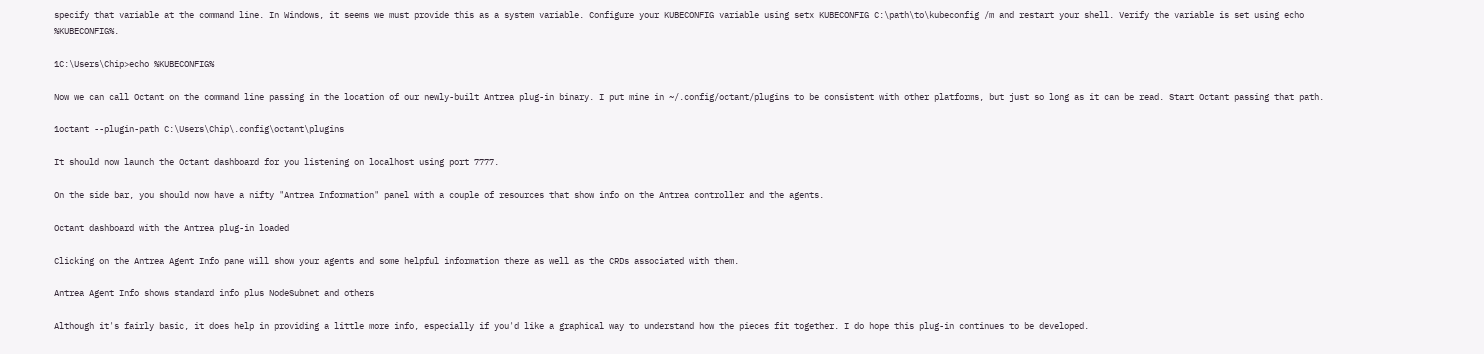specify that variable at the command line. In Windows, it seems we must provide this as a system variable. Configure your KUBECONFIG variable using setx KUBECONFIG C:\path\to\kubeconfig /m and restart your shell. Verify the variable is set using echo %KUBECONFIG%.

1C:\Users\Chip>echo %KUBECONFIG%

Now we can call Octant on the command line passing in the location of our newly-built Antrea plug-in binary. I put mine in ~/.config/octant/plugins to be consistent with other platforms, but just so long as it can be read. Start Octant passing that path.

1octant --plugin-path C:\Users\Chip\.config\octant\plugins

It should now launch the Octant dashboard for you listening on localhost using port 7777.

On the side bar, you should now have a nifty "Antrea Information" panel with a couple of resources that show info on the Antrea controller and the agents.

Octant dashboard with the Antrea plug-in loaded

Clicking on the Antrea Agent Info pane will show your agents and some helpful information there as well as the CRDs associated with them.

Antrea Agent Info shows standard info plus NodeSubnet and others

Although it's fairly basic, it does help in providing a little more info, especially if you'd like a graphical way to understand how the pieces fit together. I do hope this plug-in continues to be developed.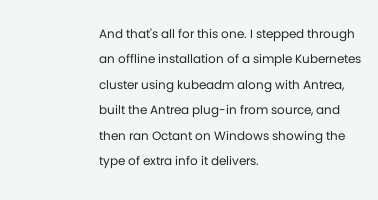And that's all for this one. I stepped through an offline installation of a simple Kubernetes cluster using kubeadm along with Antrea, built the Antrea plug-in from source, and then ran Octant on Windows showing the type of extra info it delivers.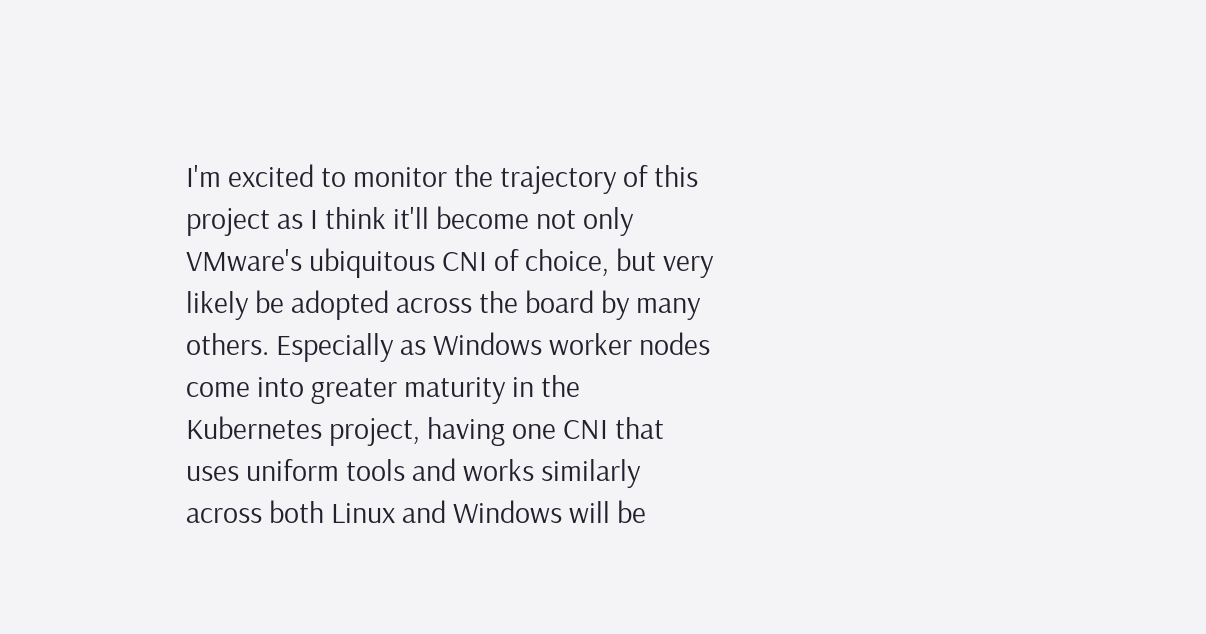I'm excited to monitor the trajectory of this project as I think it'll become not only VMware's ubiquitous CNI of choice, but very likely be adopted across the board by many others. Especially as Windows worker nodes come into greater maturity in the Kubernetes project, having one CNI that uses uniform tools and works similarly across both Linux and Windows will be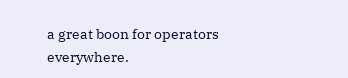a great boon for operators everywhere.